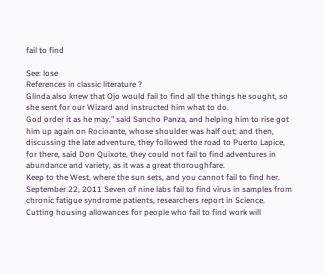fail to find

See: lose
References in classic literature ?
Glinda also knew that Ojo would fail to find all the things he sought, so she sent for our Wizard and instructed him what to do.
God order it as he may," said Sancho Panza, and helping him to rise got him up again on Rocinante, whose shoulder was half out; and then, discussing the late adventure, they followed the road to Puerto Lapice, for there, said Don Quixote, they could not fail to find adventures in abundance and variety, as it was a great thoroughfare.
Keep to the West, where the sun sets, and you cannot fail to find her.
September 22, 2011 Seven of nine labs fail to find virus in samples from chronic fatigue syndrome patients, researchers report in Science.
Cutting housing allowances for people who fail to find work will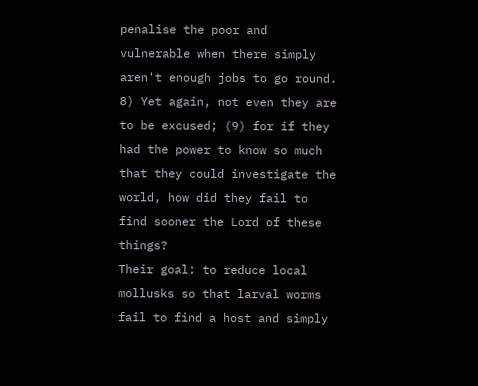penalise the poor and vulnerable when there simply aren't enough jobs to go round.
8) Yet again, not even they are to be excused; (9) for if they had the power to know so much that they could investigate the world, how did they fail to find sooner the Lord of these things?
Their goal: to reduce local mollusks so that larval worms fail to find a host and simply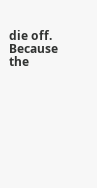die off.
Because the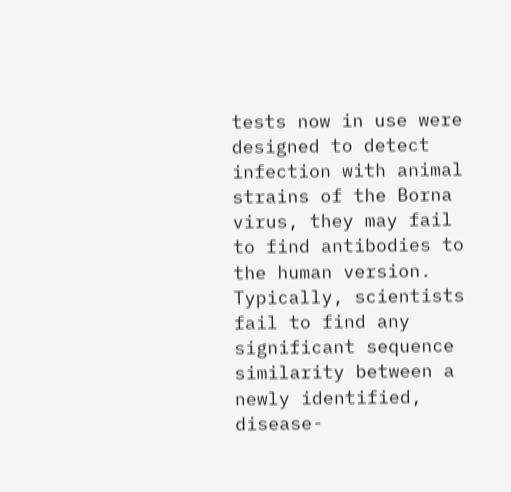tests now in use were designed to detect infection with animal strains of the Borna virus, they may fail to find antibodies to the human version.
Typically, scientists fail to find any significant sequence similarity between a newly identified, disease-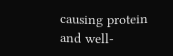causing protein and well-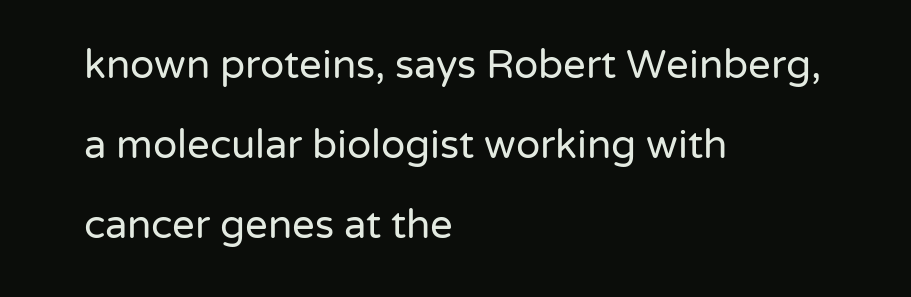known proteins, says Robert Weinberg, a molecular biologist working with cancer genes at the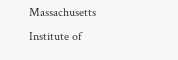Massachusetts Institute of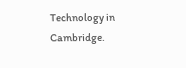Technology in Cambridge.